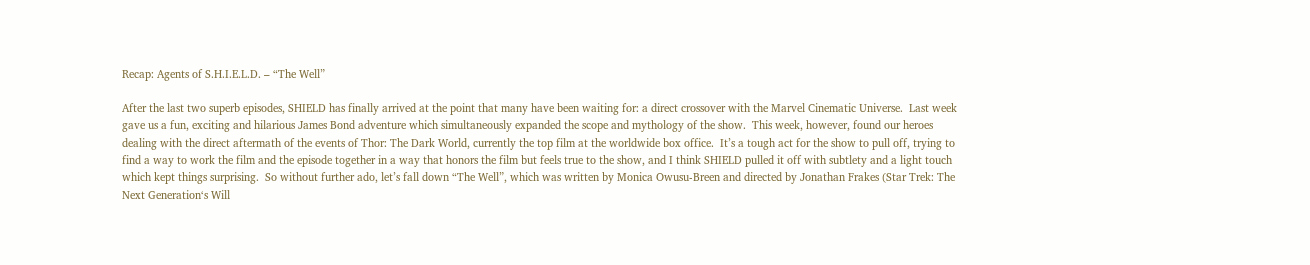Recap: Agents of S.H.I.E.L.D. – “The Well”

After the last two superb episodes, SHIELD has finally arrived at the point that many have been waiting for: a direct crossover with the Marvel Cinematic Universe.  Last week gave us a fun, exciting and hilarious James Bond adventure which simultaneously expanded the scope and mythology of the show.  This week, however, found our heroes dealing with the direct aftermath of the events of Thor: The Dark World, currently the top film at the worldwide box office.  It’s a tough act for the show to pull off, trying to find a way to work the film and the episode together in a way that honors the film but feels true to the show, and I think SHIELD pulled it off with subtlety and a light touch which kept things surprising.  So without further ado, let’s fall down “The Well”, which was written by Monica Owusu-Breen and directed by Jonathan Frakes (Star Trek: The Next Generation‘s Will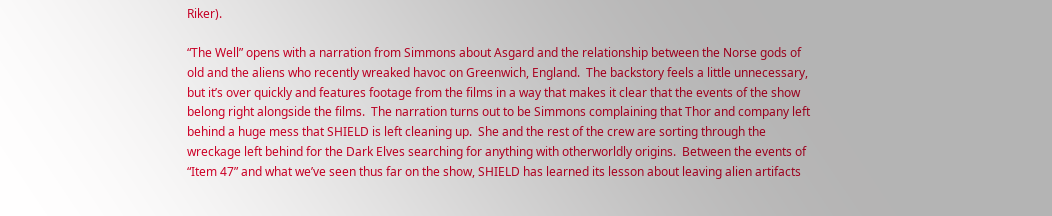Riker).

“The Well” opens with a narration from Simmons about Asgard and the relationship between the Norse gods of old and the aliens who recently wreaked havoc on Greenwich, England.  The backstory feels a little unnecessary, but it’s over quickly and features footage from the films in a way that makes it clear that the events of the show belong right alongside the films.  The narration turns out to be Simmons complaining that Thor and company left behind a huge mess that SHIELD is left cleaning up.  She and the rest of the crew are sorting through the wreckage left behind for the Dark Elves searching for anything with otherworldly origins.  Between the events of “Item 47” and what we’ve seen thus far on the show, SHIELD has learned its lesson about leaving alien artifacts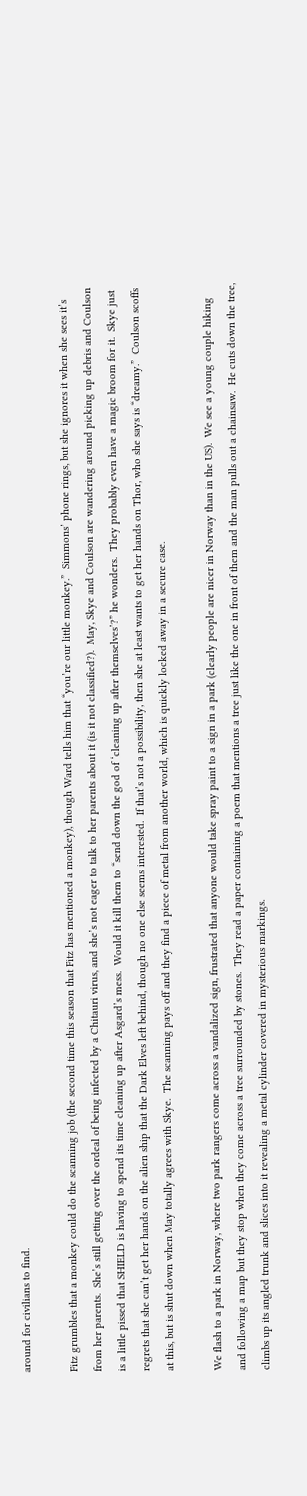around for civilians to find.

Fitz grumbles that a monkey could do the scanning job (the second time this season that Fitz has mentioned a monkey), though Ward tells him that “you’re our little monkey.”  Simmons’ phone rings, but she ignores it when she sees it’s from her parents.  She’s still getting over the ordeal of being infected by a Chitauri virus, and she’s not eager to talk to her parents about it (is it not classified?).  May, Skye and Coulson are wandering around picking up debris and Coulson is a little pissed that SHIELD is having to spend its time cleaning up after Asgard’s mess.  Would it kill them to “send down the god of ‘cleaning up after themselves’?” he wonders.  They probably even have a magic broom for it.  Skye just regrets that she can’t get her hands on the alien ship that the Dark Elves left behind, though no one else seems interested.  If that’s not a possibility, then she at least wants to get her hands on Thor, who she says is “dreamy.”  Coulson scoffs at this, but is shut down when May totally agrees with Skye.  The scanning pays off and they find a piece of metal from another world, which is quickly locked away in a secure case.

We flash to a park in Norway, where two park rangers come across a vandalized sign, frustrated that anyone would take spray paint to a sign in a park (clearly people are nicer in Norway than in the US).  We see a young couple hiking and following a map but they stop when they come across a tree surrounded by stones.  They read a paper containing a poem that mentions a tree just like the one in front of them and the man pulls out a chainsaw.  He cuts down the tree, climbs up its angled trunk and slices into it revealing a metal cylinder covered in mysterious markings.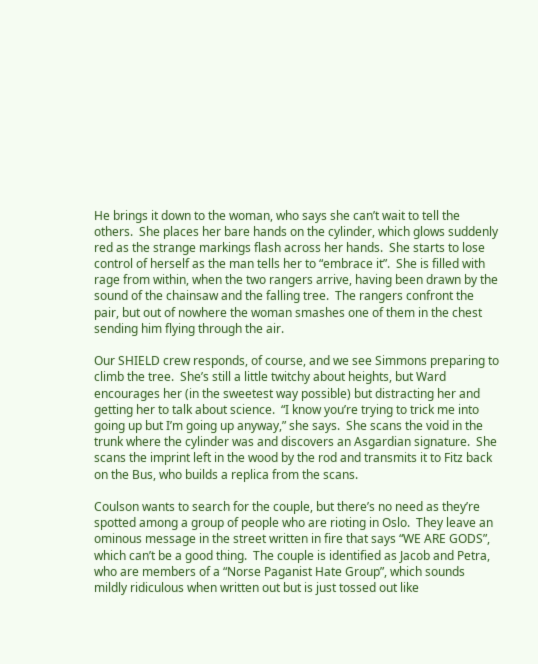He brings it down to the woman, who says she can’t wait to tell the others.  She places her bare hands on the cylinder, which glows suddenly red as the strange markings flash across her hands.  She starts to lose control of herself as the man tells her to “embrace it”.  She is filled with rage from within, when the two rangers arrive, having been drawn by the sound of the chainsaw and the falling tree.  The rangers confront the pair, but out of nowhere the woman smashes one of them in the chest sending him flying through the air.

Our SHIELD crew responds, of course, and we see Simmons preparing to climb the tree.  She’s still a little twitchy about heights, but Ward encourages her (in the sweetest way possible) but distracting her and getting her to talk about science.  “I know you’re trying to trick me into going up but I’m going up anyway,” she says.  She scans the void in the trunk where the cylinder was and discovers an Asgardian signature.  She scans the imprint left in the wood by the rod and transmits it to Fitz back on the Bus, who builds a replica from the scans.

Coulson wants to search for the couple, but there’s no need as they’re spotted among a group of people who are rioting in Oslo.  They leave an ominous message in the street written in fire that says “WE ARE GODS”, which can’t be a good thing.  The couple is identified as Jacob and Petra, who are members of a “Norse Paganist Hate Group”, which sounds mildly ridiculous when written out but is just tossed out like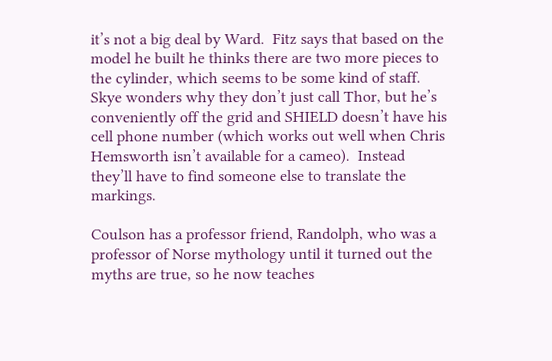it’s not a big deal by Ward.  Fitz says that based on the model he built he thinks there are two more pieces to the cylinder, which seems to be some kind of staff.  Skye wonders why they don’t just call Thor, but he’s conveniently off the grid and SHIELD doesn’t have his cell phone number (which works out well when Chris Hemsworth isn’t available for a cameo).  Instead they’ll have to find someone else to translate the markings.

Coulson has a professor friend, Randolph, who was a professor of Norse mythology until it turned out the myths are true, so he now teaches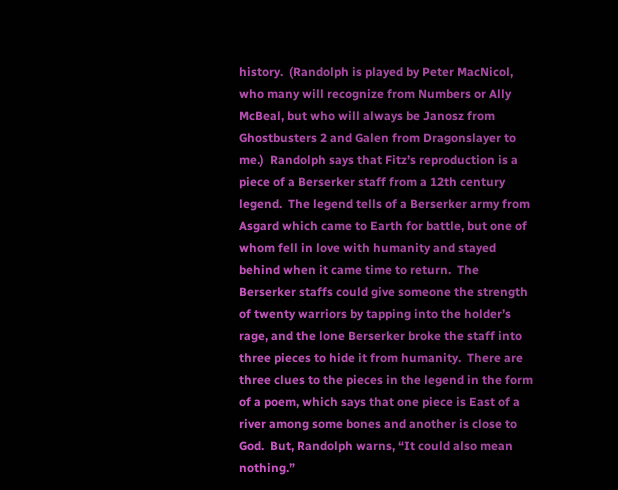history.  (Randolph is played by Peter MacNicol, who many will recognize from Numbers or Ally McBeal, but who will always be Janosz from Ghostbusters 2 and Galen from Dragonslayer to me.)  Randolph says that Fitz’s reproduction is a piece of a Berserker staff from a 12th century legend.  The legend tells of a Berserker army from Asgard which came to Earth for battle, but one of whom fell in love with humanity and stayed behind when it came time to return.  The Berserker staffs could give someone the strength of twenty warriors by tapping into the holder’s rage, and the lone Berserker broke the staff into three pieces to hide it from humanity.  There are three clues to the pieces in the legend in the form of a poem, which says that one piece is East of a river among some bones and another is close to God.  But, Randolph warns, “It could also mean nothing.”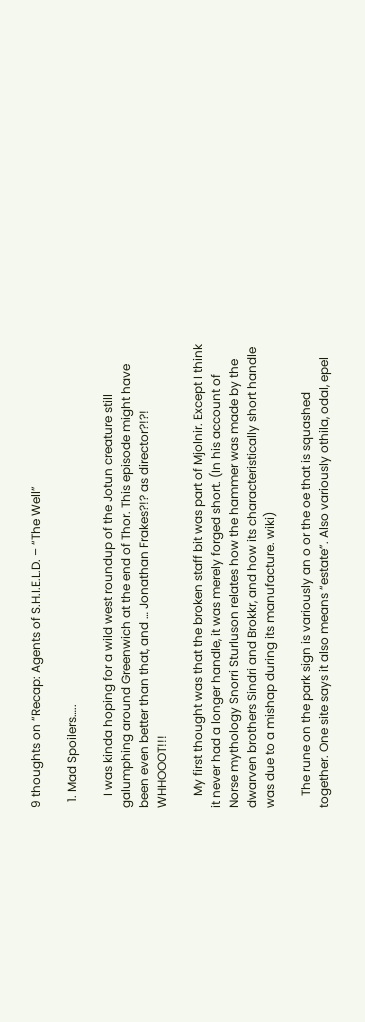9 thoughts on “Recap: Agents of S.H.I.E.L.D. – “The Well”

  1. Mad Spoilers…..

    I was kinda hoping for a wild west roundup of the Jotun creature still galumphing around Greenwich at the end of Thor. This episode might have been even better than that, and … Jonathan Frakes?!? as director?!?! WHHOOOT!!!

    My first thought was that the broken staff bit was part of Mjolnir. Except I think it never had a longer handle, it was merely forged short. (In his account of Norse mythology Snorri Sturluson relates how the hammer was made by the dwarven brothers Sindri and Brokkr, and how its characteristically short handle was due to a mishap during its manufacture. wiki)

    The rune on the park sign is variously an o or the oe that is squashed together. One site says it also means “estate”. Also variously othila, odal, epel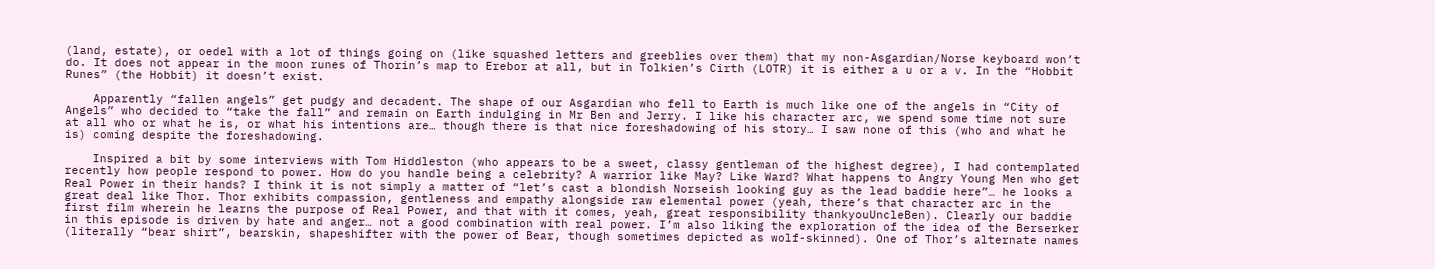(land, estate), or oedel with a lot of things going on (like squashed letters and greeblies over them) that my non-Asgardian/Norse keyboard won’t do. It does not appear in the moon runes of Thorin’s map to Erebor at all, but in Tolkien’s Cirth (LOTR) it is either a u or a v. In the “Hobbit Runes” (the Hobbit) it doesn’t exist.

    Apparently “fallen angels” get pudgy and decadent. The shape of our Asgardian who fell to Earth is much like one of the angels in “City of Angels” who decided to “take the fall” and remain on Earth indulging in Mr Ben and Jerry. I like his character arc, we spend some time not sure at all who or what he is, or what his intentions are… though there is that nice foreshadowing of his story… I saw none of this (who and what he is) coming despite the foreshadowing.

    Inspired a bit by some interviews with Tom Hiddleston (who appears to be a sweet, classy gentleman of the highest degree), I had contemplated recently how people respond to power. How do you handle being a celebrity? A warrior like May? Like Ward? What happens to Angry Young Men who get Real Power in their hands? I think it is not simply a matter of “let’s cast a blondish Norseish looking guy as the lead baddie here”… he looks a great deal like Thor. Thor exhibits compassion, gentleness and empathy alongside raw elemental power (yeah, there’s that character arc in the first film wherein he learns the purpose of Real Power, and that with it comes, yeah, great responsibility thankyouUncleBen). Clearly our baddie in this episode is driven by hate and anger… not a good combination with real power. I’m also liking the exploration of the idea of the Berserker (literally “bear shirt”, bearskin, shapeshifter with the power of Bear, though sometimes depicted as wolf-skinned). One of Thor’s alternate names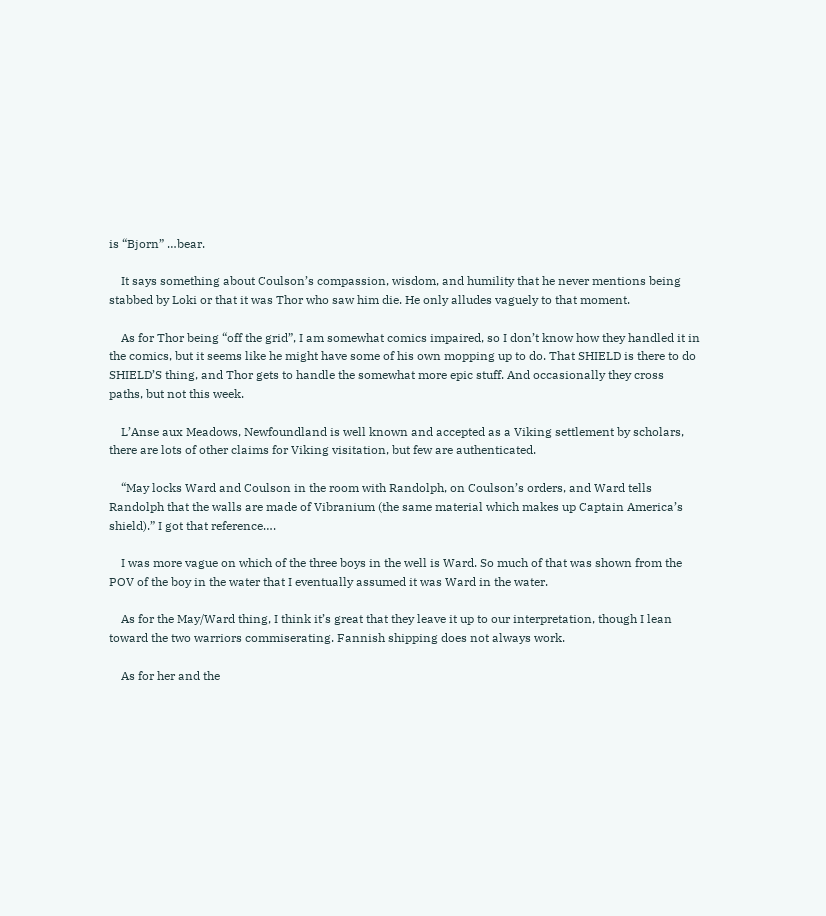is “Bjorn” …bear.

    It says something about Coulson’s compassion, wisdom, and humility that he never mentions being stabbed by Loki or that it was Thor who saw him die. He only alludes vaguely to that moment.

    As for Thor being “off the grid”, I am somewhat comics impaired, so I don’t know how they handled it in the comics, but it seems like he might have some of his own mopping up to do. That SHIELD is there to do SHIELD’S thing, and Thor gets to handle the somewhat more epic stuff. And occasionally they cross paths, but not this week.

    L’Anse aux Meadows, Newfoundland is well known and accepted as a Viking settlement by scholars, there are lots of other claims for Viking visitation, but few are authenticated.

    “May locks Ward and Coulson in the room with Randolph, on Coulson’s orders, and Ward tells Randolph that the walls are made of Vibranium (the same material which makes up Captain America’s shield).” I got that reference….

    I was more vague on which of the three boys in the well is Ward. So much of that was shown from the POV of the boy in the water that I eventually assumed it was Ward in the water.

    As for the May/Ward thing, I think it’s great that they leave it up to our interpretation, though I lean toward the two warriors commiserating. Fannish shipping does not always work.

    As for her and the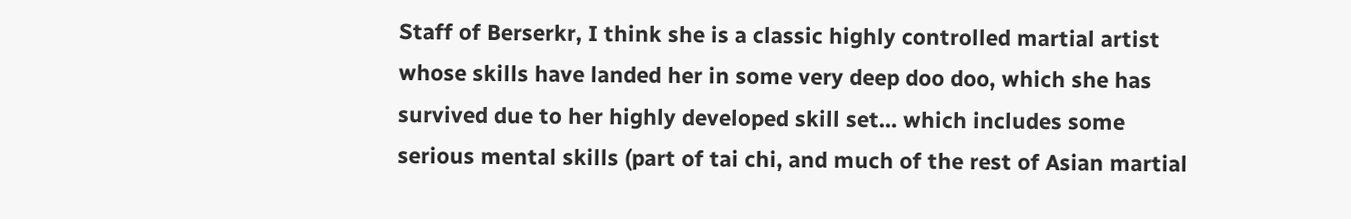Staff of Berserkr, I think she is a classic highly controlled martial artist whose skills have landed her in some very deep doo doo, which she has survived due to her highly developed skill set… which includes some serious mental skills (part of tai chi, and much of the rest of Asian martial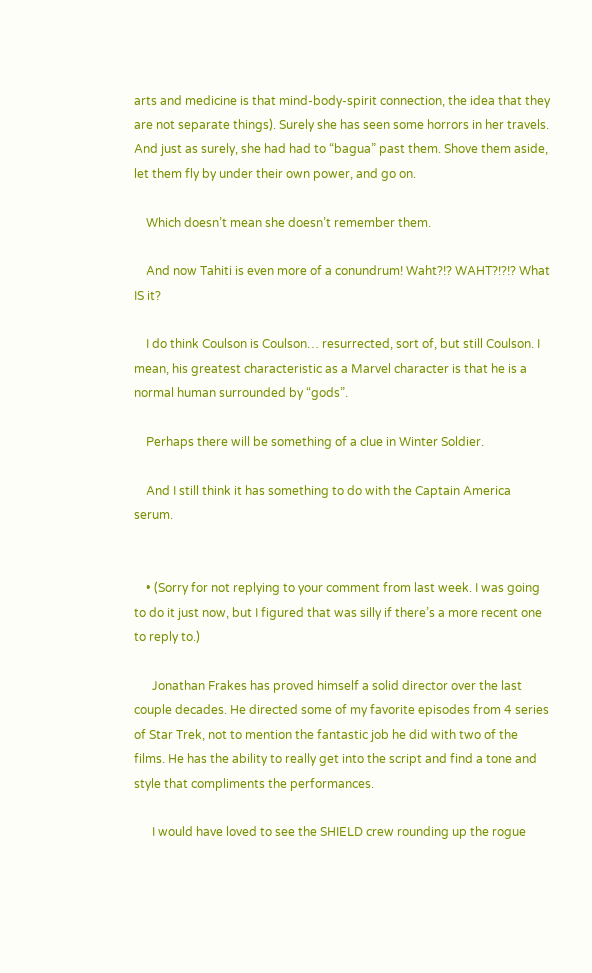arts and medicine is that mind-body-spirit connection, the idea that they are not separate things). Surely she has seen some horrors in her travels. And just as surely, she had had to “bagua” past them. Shove them aside, let them fly by under their own power, and go on.

    Which doesn’t mean she doesn’t remember them.

    And now Tahiti is even more of a conundrum! Waht?!? WAHT?!?!? What IS it?

    I do think Coulson is Coulson… resurrected, sort of, but still Coulson. I mean, his greatest characteristic as a Marvel character is that he is a normal human surrounded by “gods”.

    Perhaps there will be something of a clue in Winter Soldier.

    And I still think it has something to do with the Captain America serum.


    • (Sorry for not replying to your comment from last week. I was going to do it just now, but I figured that was silly if there’s a more recent one to reply to.)

      Jonathan Frakes has proved himself a solid director over the last couple decades. He directed some of my favorite episodes from 4 series of Star Trek, not to mention the fantastic job he did with two of the films. He has the ability to really get into the script and find a tone and style that compliments the performances.

      I would have loved to see the SHIELD crew rounding up the rogue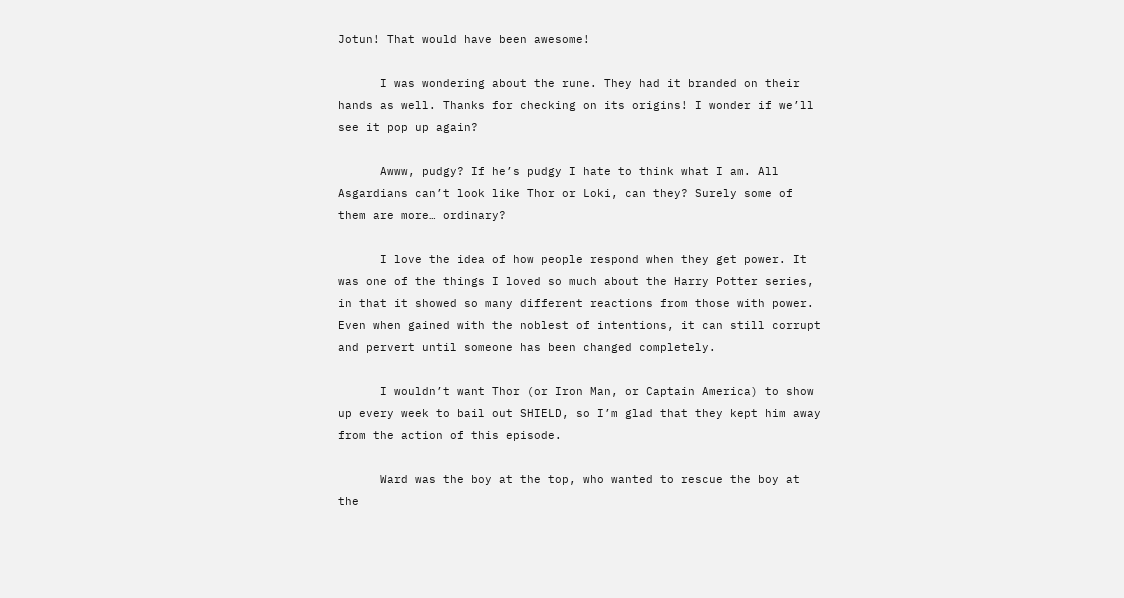Jotun! That would have been awesome!

      I was wondering about the rune. They had it branded on their hands as well. Thanks for checking on its origins! I wonder if we’ll see it pop up again?

      Awww, pudgy? If he’s pudgy I hate to think what I am. All Asgardians can’t look like Thor or Loki, can they? Surely some of them are more… ordinary?

      I love the idea of how people respond when they get power. It was one of the things I loved so much about the Harry Potter series, in that it showed so many different reactions from those with power. Even when gained with the noblest of intentions, it can still corrupt and pervert until someone has been changed completely.

      I wouldn’t want Thor (or Iron Man, or Captain America) to show up every week to bail out SHIELD, so I’m glad that they kept him away from the action of this episode.

      Ward was the boy at the top, who wanted to rescue the boy at the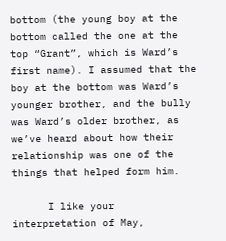bottom (the young boy at the bottom called the one at the top “Grant”, which is Ward’s first name). I assumed that the boy at the bottom was Ward’s younger brother, and the bully was Ward’s older brother, as we’ve heard about how their relationship was one of the things that helped form him.

      I like your interpretation of May,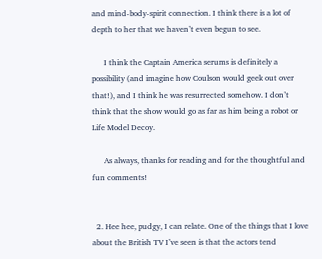and mind-body-spirit connection. I think there is a lot of depth to her that we haven’t even begun to see.

      I think the Captain America serums is definitely a possibility (and imagine how Coulson would geek out over that!), and I think he was resurrected somehow. I don’t think that the show would go as far as him being a robot or Life Model Decoy.

      As always, thanks for reading and for the thoughtful and fun comments!


  2. Hee hee, pudgy, I can relate. One of the things that I love about the British TV I’ve seen is that the actors tend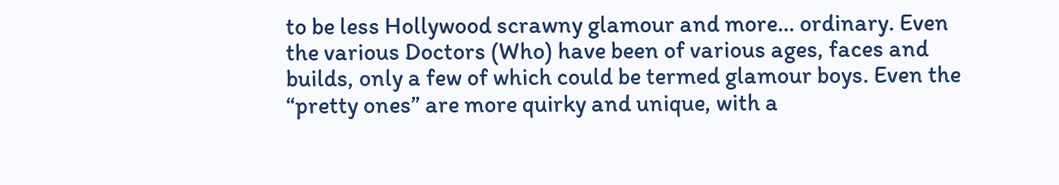to be less Hollywood scrawny glamour and more… ordinary. Even the various Doctors (Who) have been of various ages, faces and builds, only a few of which could be termed glamour boys. Even the “pretty ones” are more quirky and unique, with a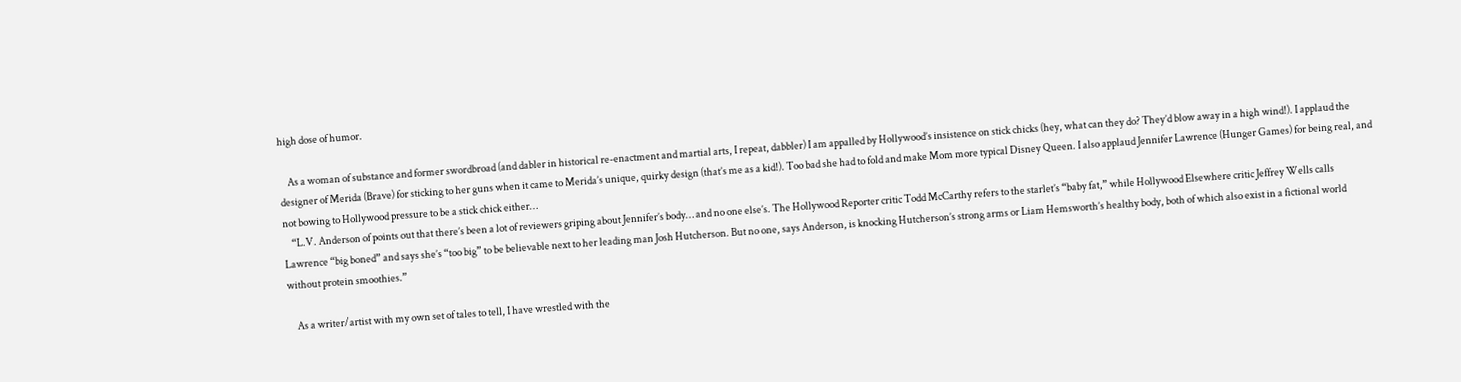high dose of humor.

    As a woman of substance and former swordbroad (and dabler in historical re-enactment and martial arts, I repeat, dabbler) I am appalled by Hollywood’s insistence on stick chicks (hey, what can they do? They’d blow away in a high wind!). I applaud the designer of Merida (Brave) for sticking to her guns when it came to Merida’s unique, quirky design (that’s me as a kid!). Too bad she had to fold and make Mom more typical Disney Queen. I also applaud Jennifer Lawrence (Hunger Games) for being real, and not bowing to Hollywood pressure to be a stick chick either…
    “L.V. Anderson of points out that there’s been a lot of reviewers griping about Jennifer’s body… and no one else’s. The Hollywood Reporter critic Todd McCarthy refers to the starlet’s “baby fat,” while Hollywood Elsewhere critic Jeffrey Wells calls Lawrence “big boned” and says she’s “too big” to be believable next to her leading man Josh Hutcherson. But no one, says Anderson, is knocking Hutcherson’s strong arms or Liam Hemsworth’s healthy body, both of which also exist in a fictional world without protein smoothies.”

    As a writer/artist with my own set of tales to tell, I have wrestled with the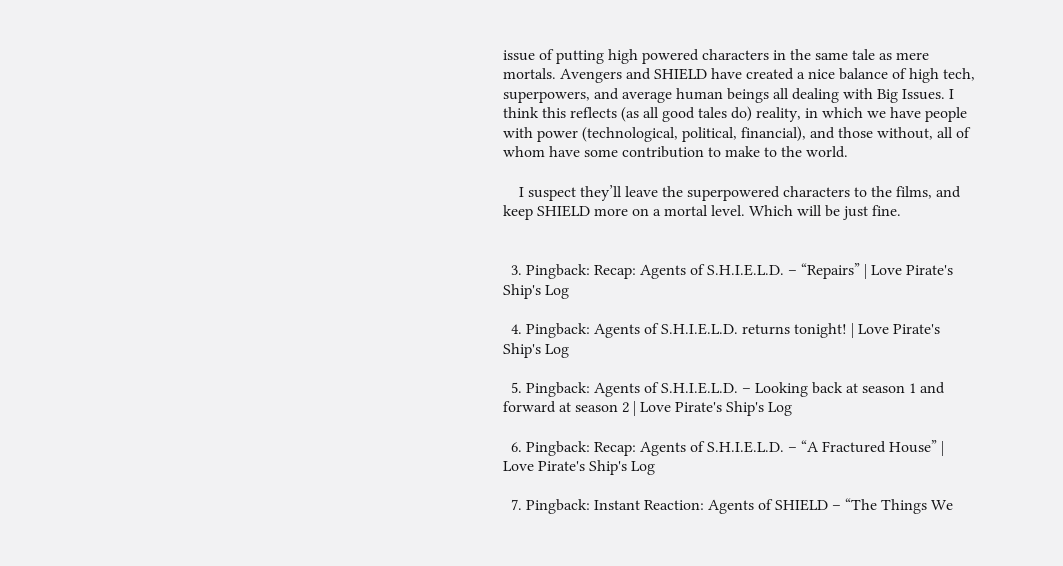issue of putting high powered characters in the same tale as mere mortals. Avengers and SHIELD have created a nice balance of high tech, superpowers, and average human beings all dealing with Big Issues. I think this reflects (as all good tales do) reality, in which we have people with power (technological, political, financial), and those without, all of whom have some contribution to make to the world.

    I suspect they’ll leave the superpowered characters to the films, and keep SHIELD more on a mortal level. Which will be just fine.


  3. Pingback: Recap: Agents of S.H.I.E.L.D. – “Repairs” | Love Pirate's Ship's Log

  4. Pingback: Agents of S.H.I.E.L.D. returns tonight! | Love Pirate's Ship's Log

  5. Pingback: Agents of S.H.I.E.L.D. – Looking back at season 1 and forward at season 2 | Love Pirate's Ship's Log

  6. Pingback: Recap: Agents of S.H.I.E.L.D. – “A Fractured House” | Love Pirate's Ship's Log

  7. Pingback: Instant Reaction: Agents of SHIELD – “The Things We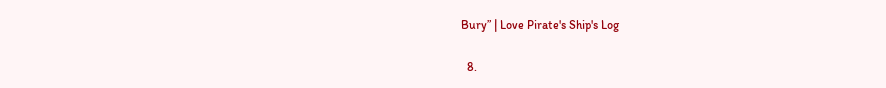Bury” | Love Pirate's Ship's Log

  8.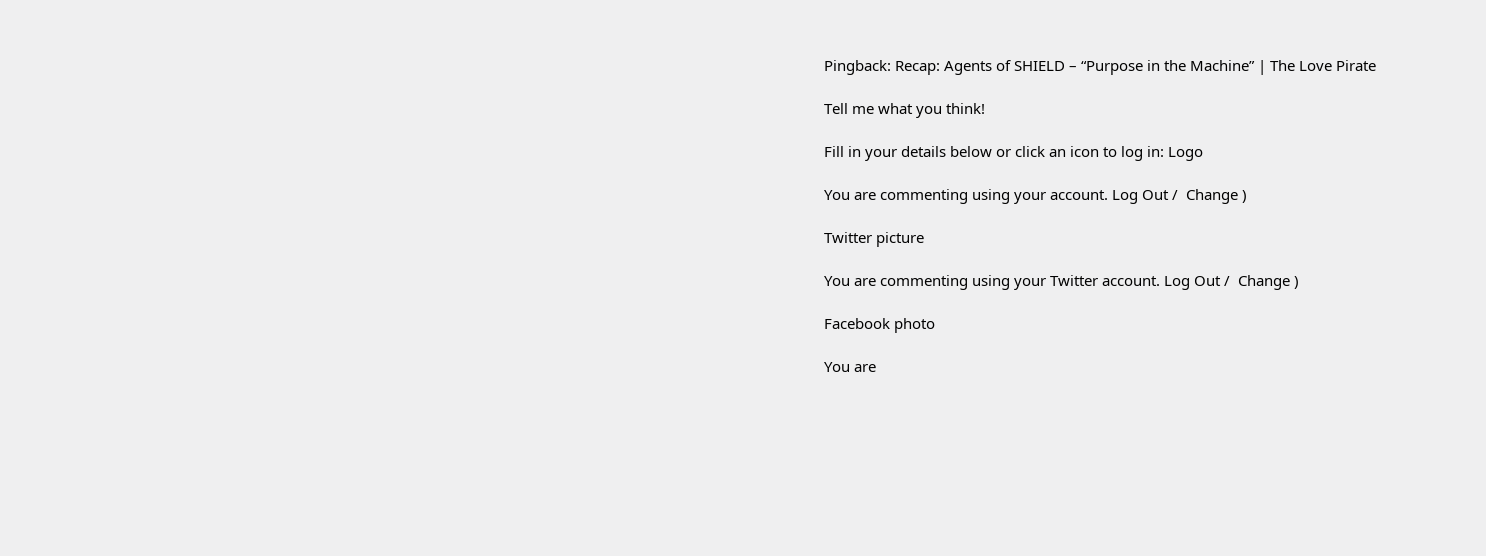Pingback: Recap: Agents of SHIELD – “Purpose in the Machine” | The Love Pirate

Tell me what you think!

Fill in your details below or click an icon to log in: Logo

You are commenting using your account. Log Out /  Change )

Twitter picture

You are commenting using your Twitter account. Log Out /  Change )

Facebook photo

You are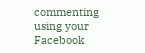commenting using your Facebook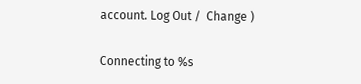account. Log Out /  Change )

Connecting to %s